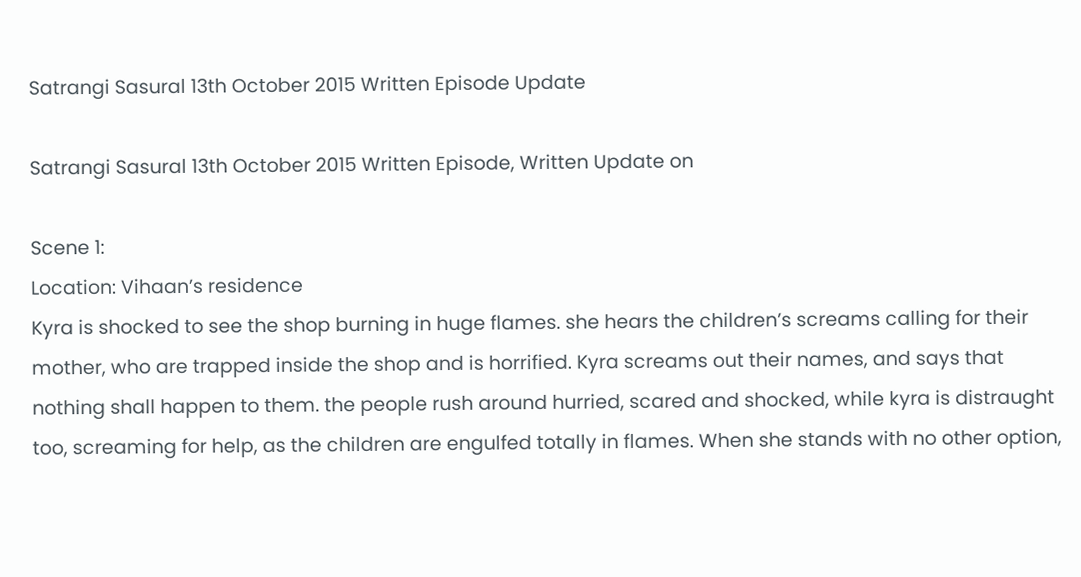Satrangi Sasural 13th October 2015 Written Episode Update

Satrangi Sasural 13th October 2015 Written Episode, Written Update on

Scene 1:
Location: Vihaan’s residence
Kyra is shocked to see the shop burning in huge flames. she hears the children’s screams calling for their mother, who are trapped inside the shop and is horrified. Kyra screams out their names, and says that nothing shall happen to them. the people rush around hurried, scared and shocked, while kyra is distraught too, screaming for help, as the children are engulfed totally in flames. When she stands with no other option,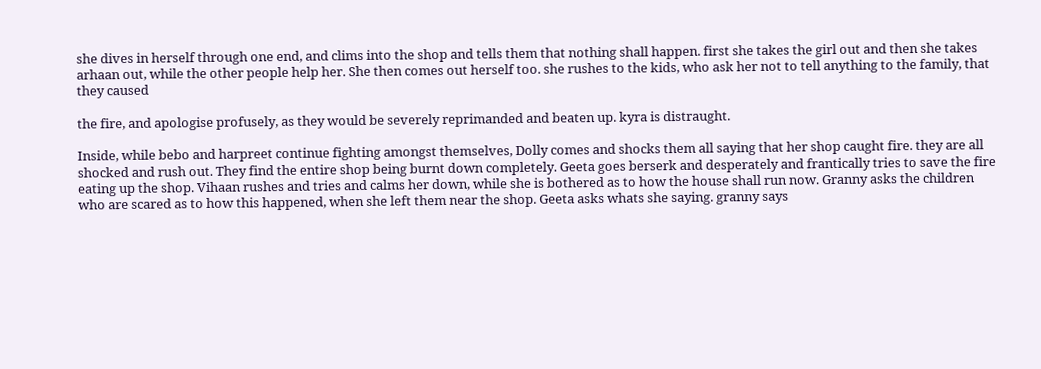she dives in herself through one end, and clims into the shop and tells them that nothing shall happen. first she takes the girl out and then she takes arhaan out, while the other people help her. She then comes out herself too. she rushes to the kids, who ask her not to tell anything to the family, that they caused

the fire, and apologise profusely, as they would be severely reprimanded and beaten up. kyra is distraught.

Inside, while bebo and harpreet continue fighting amongst themselves, Dolly comes and shocks them all saying that her shop caught fire. they are all shocked and rush out. They find the entire shop being burnt down completely. Geeta goes berserk and desperately and frantically tries to save the fire eating up the shop. Vihaan rushes and tries and calms her down, while she is bothered as to how the house shall run now. Granny asks the children who are scared as to how this happened, when she left them near the shop. Geeta asks whats she saying. granny says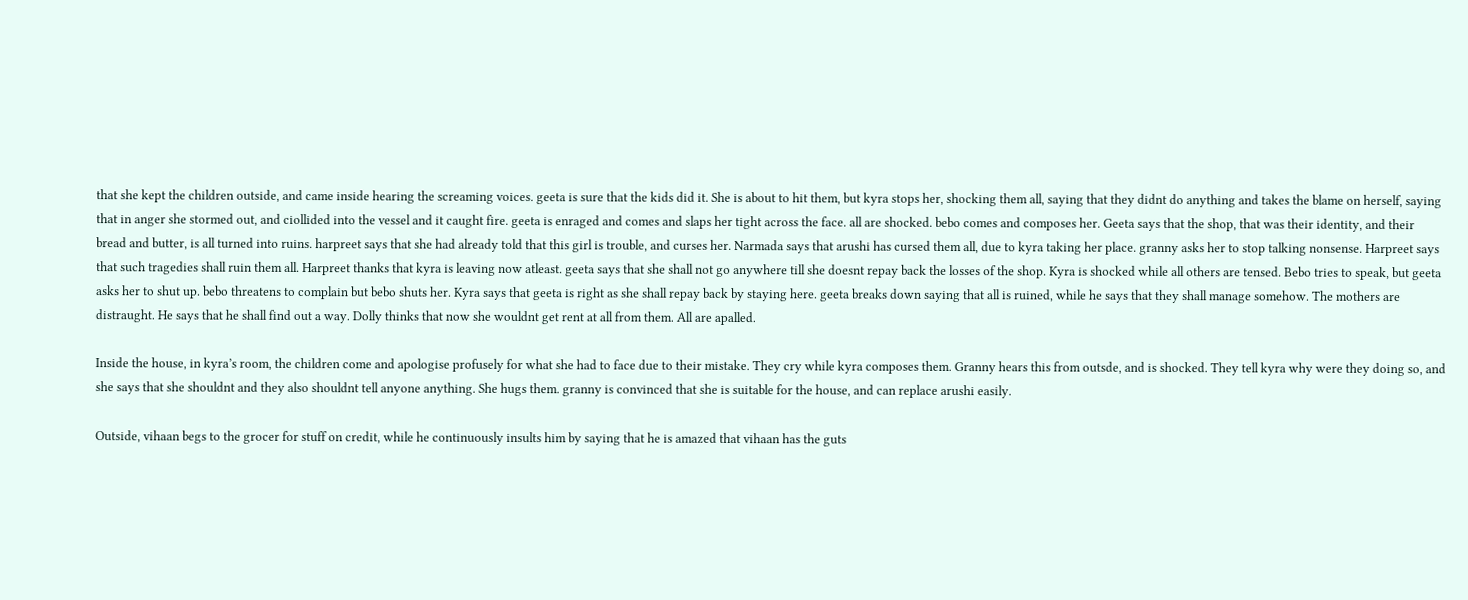that she kept the children outside, and came inside hearing the screaming voices. geeta is sure that the kids did it. She is about to hit them, but kyra stops her, shocking them all, saying that they didnt do anything and takes the blame on herself, saying that in anger she stormed out, and ciollided into the vessel and it caught fire. geeta is enraged and comes and slaps her tight across the face. all are shocked. bebo comes and composes her. Geeta says that the shop, that was their identity, and their bread and butter, is all turned into ruins. harpreet says that she had already told that this girl is trouble, and curses her. Narmada says that arushi has cursed them all, due to kyra taking her place. granny asks her to stop talking nonsense. Harpreet says that such tragedies shall ruin them all. Harpreet thanks that kyra is leaving now atleast. geeta says that she shall not go anywhere till she doesnt repay back the losses of the shop. Kyra is shocked while all others are tensed. Bebo tries to speak, but geeta asks her to shut up. bebo threatens to complain but bebo shuts her. Kyra says that geeta is right as she shall repay back by staying here. geeta breaks down saying that all is ruined, while he says that they shall manage somehow. The mothers are distraught. He says that he shall find out a way. Dolly thinks that now she wouldnt get rent at all from them. All are apalled.

Inside the house, in kyra’s room, the children come and apologise profusely for what she had to face due to their mistake. They cry while kyra composes them. Granny hears this from outsde, and is shocked. They tell kyra why were they doing so, and she says that she shouldnt and they also shouldnt tell anyone anything. She hugs them. granny is convinced that she is suitable for the house, and can replace arushi easily.

Outside, vihaan begs to the grocer for stuff on credit, while he continuously insults him by saying that he is amazed that vihaan has the guts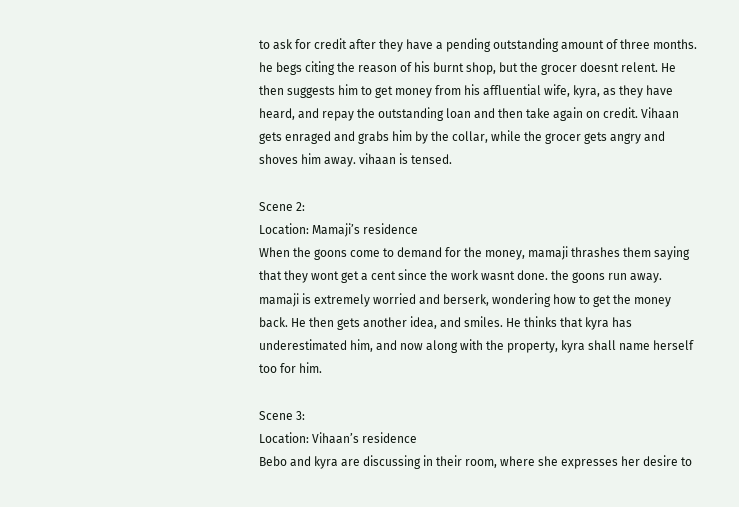to ask for credit after they have a pending outstanding amount of three months. he begs citing the reason of his burnt shop, but the grocer doesnt relent. He then suggests him to get money from his affluential wife, kyra, as they have heard, and repay the outstanding loan and then take again on credit. Vihaan gets enraged and grabs him by the collar, while the grocer gets angry and shoves him away. vihaan is tensed.

Scene 2:
Location: Mamaji’s residence
When the goons come to demand for the money, mamaji thrashes them saying that they wont get a cent since the work wasnt done. the goons run away. mamaji is extremely worried and berserk, wondering how to get the money back. He then gets another idea, and smiles. He thinks that kyra has underestimated him, and now along with the property, kyra shall name herself too for him.

Scene 3:
Location: Vihaan’s residence
Bebo and kyra are discussing in their room, where she expresses her desire to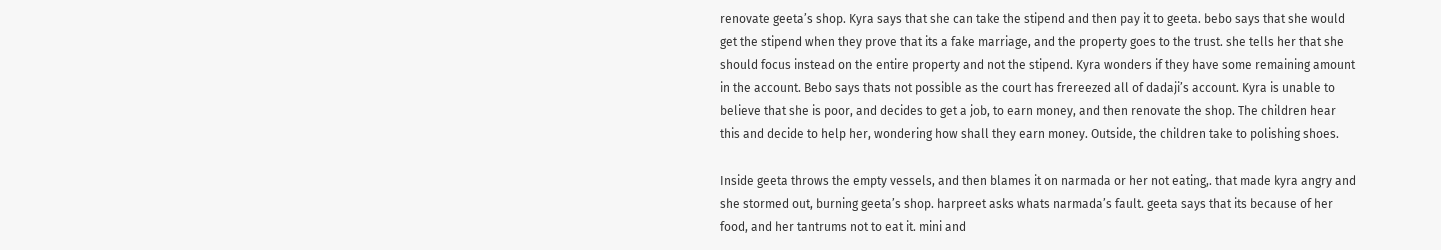renovate geeta’s shop. Kyra says that she can take the stipend and then pay it to geeta. bebo says that she would get the stipend when they prove that its a fake marriage, and the property goes to the trust. she tells her that she should focus instead on the entire property and not the stipend. Kyra wonders if they have some remaining amount in the account. Bebo says thats not possible as the court has frereezed all of dadaji’s account. Kyra is unable to believe that she is poor, and decides to get a job, to earn money, and then renovate the shop. The children hear this and decide to help her, wondering how shall they earn money. Outside, the children take to polishing shoes.

Inside geeta throws the empty vessels, and then blames it on narmada or her not eating,. that made kyra angry and she stormed out, burning geeta’s shop. harpreet asks whats narmada’s fault. geeta says that its because of her food, and her tantrums not to eat it. mini and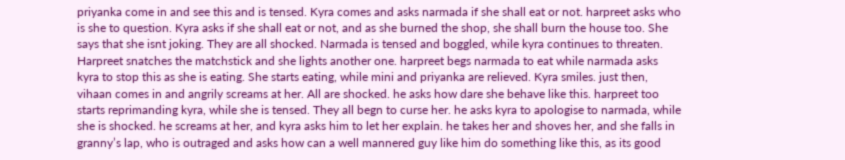priyanka come in and see this and is tensed. Kyra comes and asks narmada if she shall eat or not. harpreet asks who is she to question. Kyra asks if she shall eat or not, and as she burned the shop, she shall burn the house too. She says that she isnt joking. They are all shocked. Narmada is tensed and boggled, while kyra continues to threaten. Harpreet snatches the matchstick and she lights another one. harpreet begs narmada to eat while narmada asks kyra to stop this as she is eating. She starts eating, while mini and priyanka are relieved. Kyra smiles. just then, vihaan comes in and angrily screams at her. All are shocked. he asks how dare she behave like this. harpreet too starts reprimanding kyra, while she is tensed. They all begn to curse her. he asks kyra to apologise to narmada, while she is shocked. he screams at her, and kyra asks him to let her explain. he takes her and shoves her, and she falls in granny’s lap, who is outraged and asks how can a well mannered guy like him do something like this, as its good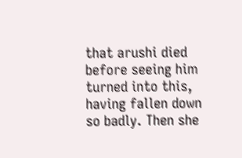that arushi died before seeing him turned into this, having fallen down so badly. Then she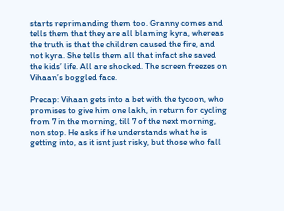starts reprimanding them too. Granny comes and tells them that they are all blaming kyra, whereas the truth is that the children caused the fire, and not kyra. She tells them all that infact she saved the kids’ life. All are shocked. The screen freezes on Vihaan’s boggled face.

Precap: Vihaan gets into a bet with the tycoon, who promises to give him one lakh, in return for cycling from 7 in the morning, till 7 of the next morning, non stop. He asks if he understands what he is getting into, as it isnt just risky, but those who fall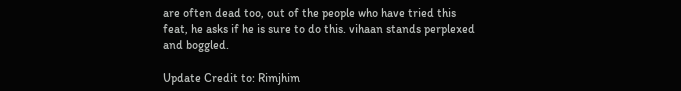are often dead too, out of the people who have tried this feat, he asks if he is sure to do this. vihaan stands perplexed and boggled.

Update Credit to: Rimjhim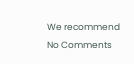We recommend
No Comments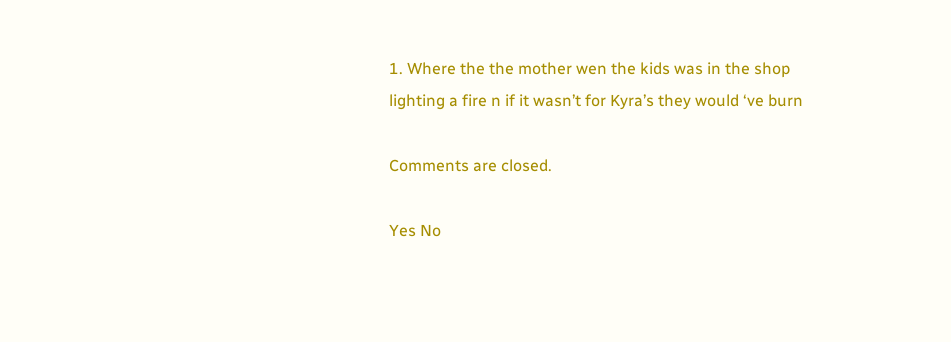1. Where the the mother wen the kids was in the shop lighting a fire n if it wasn’t for Kyra’s they would ‘ve burn

Comments are closed.

Yes No